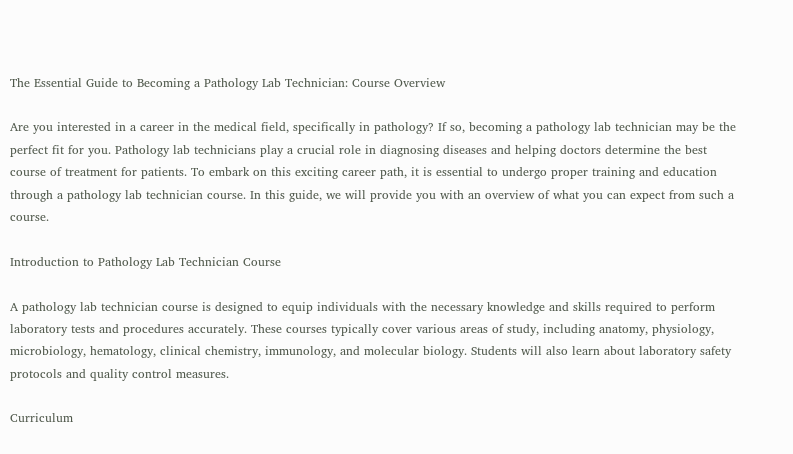The Essential Guide to Becoming a Pathology Lab Technician: Course Overview

Are you interested in a career in the medical field, specifically in pathology? If so, becoming a pathology lab technician may be the perfect fit for you. Pathology lab technicians play a crucial role in diagnosing diseases and helping doctors determine the best course of treatment for patients. To embark on this exciting career path, it is essential to undergo proper training and education through a pathology lab technician course. In this guide, we will provide you with an overview of what you can expect from such a course.

Introduction to Pathology Lab Technician Course

A pathology lab technician course is designed to equip individuals with the necessary knowledge and skills required to perform laboratory tests and procedures accurately. These courses typically cover various areas of study, including anatomy, physiology, microbiology, hematology, clinical chemistry, immunology, and molecular biology. Students will also learn about laboratory safety protocols and quality control measures.

Curriculum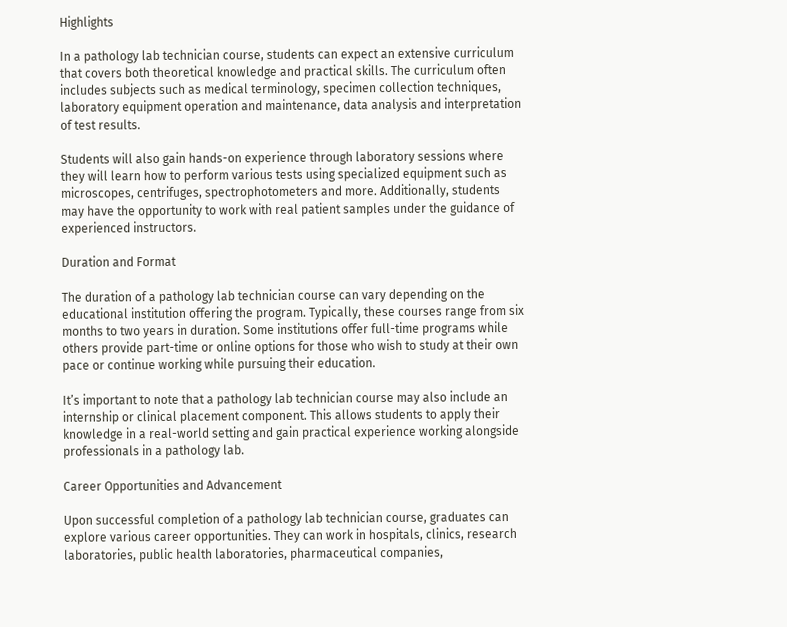Highlights

In a pathology lab technician course, students can expect an extensive curriculum that covers both theoretical knowledge and practical skills. The curriculum often includes subjects such as medical terminology, specimen collection techniques, laboratory equipment operation and maintenance, data analysis and interpretation of test results.

Students will also gain hands-on experience through laboratory sessions where they will learn how to perform various tests using specialized equipment such as microscopes, centrifuges, spectrophotometers and more. Additionally, students may have the opportunity to work with real patient samples under the guidance of experienced instructors.

Duration and Format

The duration of a pathology lab technician course can vary depending on the educational institution offering the program. Typically, these courses range from six months to two years in duration. Some institutions offer full-time programs while others provide part-time or online options for those who wish to study at their own pace or continue working while pursuing their education.

It’s important to note that a pathology lab technician course may also include an internship or clinical placement component. This allows students to apply their knowledge in a real-world setting and gain practical experience working alongside professionals in a pathology lab.

Career Opportunities and Advancement

Upon successful completion of a pathology lab technician course, graduates can explore various career opportunities. They can work in hospitals, clinics, research laboratories, public health laboratories, pharmaceutical companies,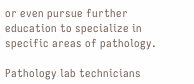or even pursue further education to specialize in specific areas of pathology.

Pathology lab technicians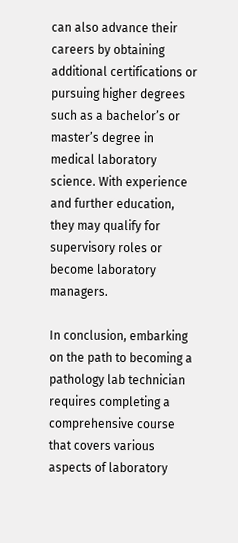can also advance their careers by obtaining additional certifications or pursuing higher degrees such as a bachelor’s or master’s degree in medical laboratory science. With experience and further education, they may qualify for supervisory roles or become laboratory managers.

In conclusion, embarking on the path to becoming a pathology lab technician requires completing a comprehensive course that covers various aspects of laboratory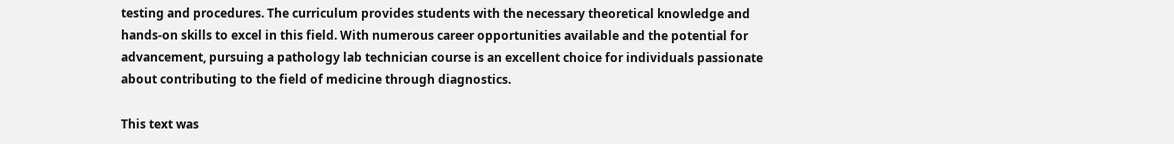testing and procedures. The curriculum provides students with the necessary theoretical knowledge and hands-on skills to excel in this field. With numerous career opportunities available and the potential for advancement, pursuing a pathology lab technician course is an excellent choice for individuals passionate about contributing to the field of medicine through diagnostics.

This text was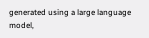generated using a large language model,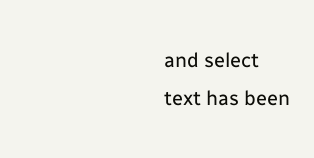and select text has been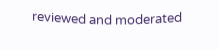reviewed and moderated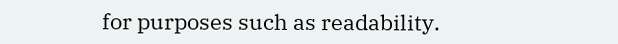for purposes such as readability.